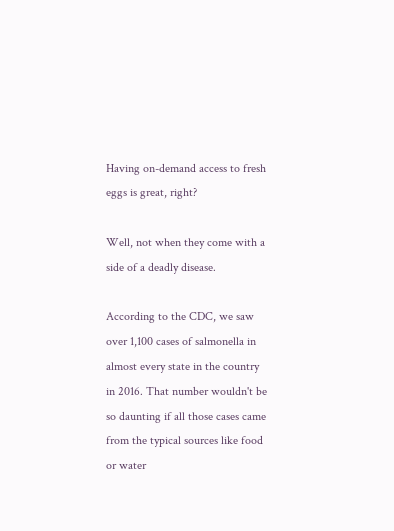Having on-demand access to fresh eggs is great, right?

Well, not when they come with a side of a deadly disease.

According to the CDC, we saw over 1,100 cases of salmonella in almost every state in the country in 2016. That number wouldn't be so daunting if all those cases came from the typical sources like food or water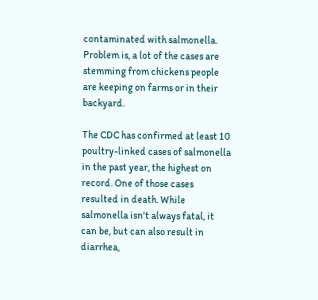contaminated with salmonella. Problem is, a lot of the cases are stemming from chickens people are keeping on farms or in their backyard.

The CDC has confirmed at least 10 poultry-linked cases of salmonella in the past year, the highest on record. One of those cases resulted in death. While salmonella isn't always fatal, it can be, but can also result in diarrhea,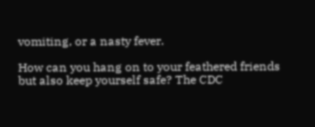vomiting, or a nasty fever.

How can you hang on to your feathered friends but also keep yourself safe? The CDC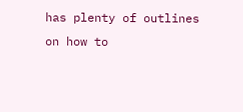has plenty of outlines on how to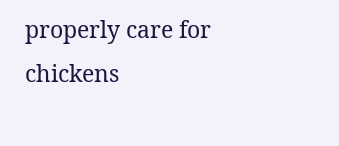properly care for chickens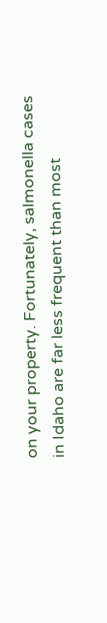on your property. Fortunately, salmonella cases in Idaho are far less frequent than most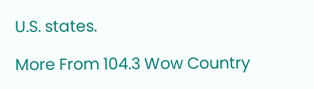U.S. states.

More From 104.3 Wow Country